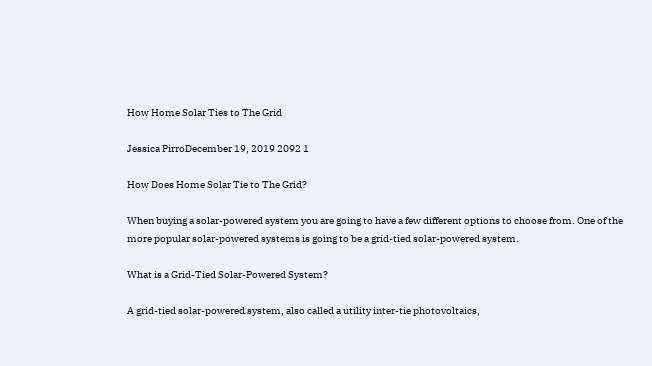How Home Solar Ties to The Grid

Jessica PirroDecember 19, 2019 2092 1

How Does Home Solar Tie to The Grid?

When buying a solar-powered system you are going to have a few different options to choose from. One of the more popular solar-powered systems is going to be a grid-tied solar-powered system.

What is a Grid-Tied Solar-Powered System?

A grid-tied solar-powered system, also called a utility inter-tie photovoltaics,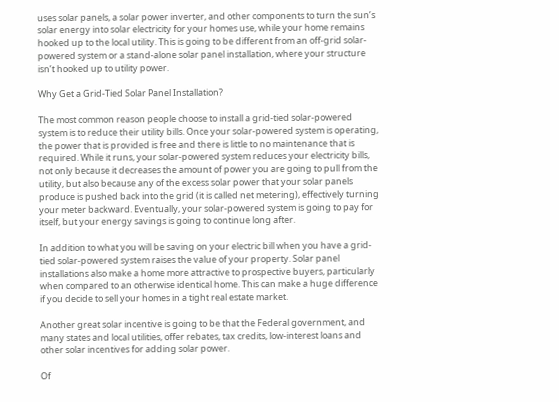uses solar panels, a solar power inverter, and other components to turn the sun’s solar energy into solar electricity for your homes use, while your home remains hooked up to the local utility. This is going to be different from an off-grid solar-powered system or a stand-alone solar panel installation, where your structure isn’t hooked up to utility power.

Why Get a Grid-Tied Solar Panel Installation?

The most common reason people choose to install a grid-tied solar-powered system is to reduce their utility bills. Once your solar-powered system is operating, the power that is provided is free and there is little to no maintenance that is required. While it runs, your solar-powered system reduces your electricity bills, not only because it decreases the amount of power you are going to pull from the utility, but also because any of the excess solar power that your solar panels produce is pushed back into the grid (it is called net metering), effectively turning your meter backward. Eventually, your solar-powered system is going to pay for itself, but your energy savings is going to continue long after.

In addition to what you will be saving on your electric bill when you have a grid-tied solar-powered system raises the value of your property. Solar panel installations also make a home more attractive to prospective buyers, particularly when compared to an otherwise identical home. This can make a huge difference if you decide to sell your homes in a tight real estate market.

Another great solar incentive is going to be that the Federal government, and many states and local utilities, offer rebates, tax credits, low-interest loans and other solar incentives for adding solar power.

Of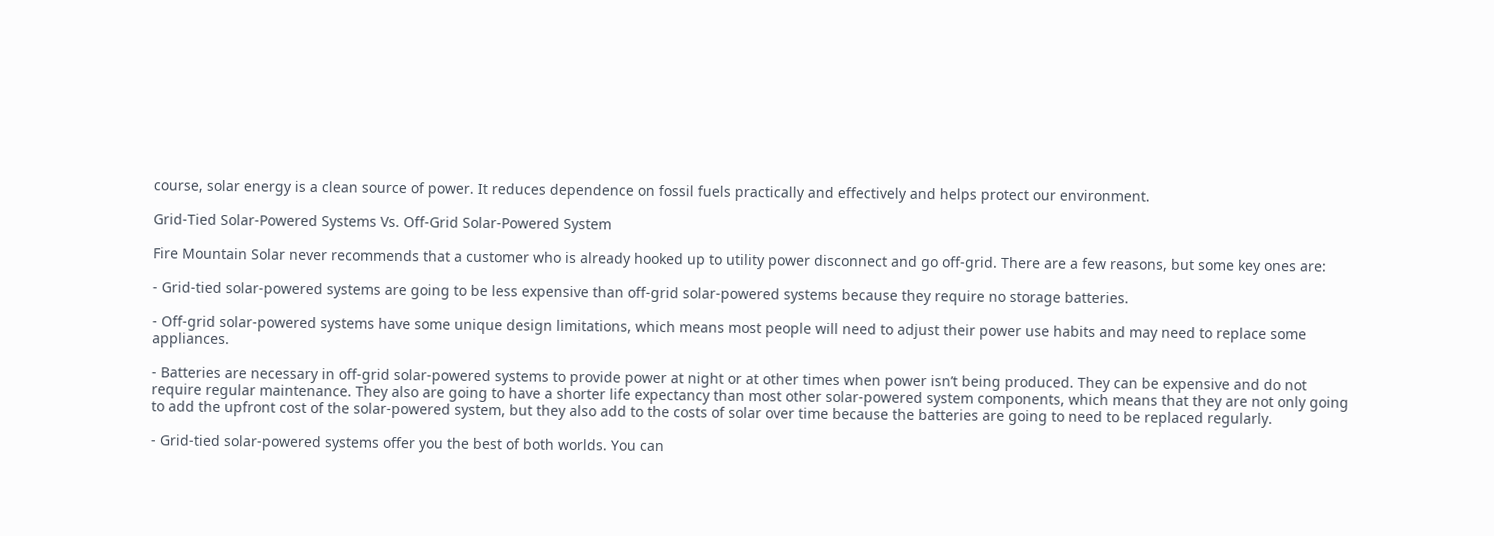course, solar energy is a clean source of power. It reduces dependence on fossil fuels practically and effectively and helps protect our environment.

Grid-Tied Solar-Powered Systems Vs. Off-Grid Solar-Powered System

Fire Mountain Solar never recommends that a customer who is already hooked up to utility power disconnect and go off-grid. There are a few reasons, but some key ones are:

- Grid-tied solar-powered systems are going to be less expensive than off-grid solar-powered systems because they require no storage batteries.

- Off-grid solar-powered systems have some unique design limitations, which means most people will need to adjust their power use habits and may need to replace some appliances.

- Batteries are necessary in off-grid solar-powered systems to provide power at night or at other times when power isn’t being produced. They can be expensive and do not require regular maintenance. They also are going to have a shorter life expectancy than most other solar-powered system components, which means that they are not only going to add the upfront cost of the solar-powered system, but they also add to the costs of solar over time because the batteries are going to need to be replaced regularly.

- Grid-tied solar-powered systems offer you the best of both worlds. You can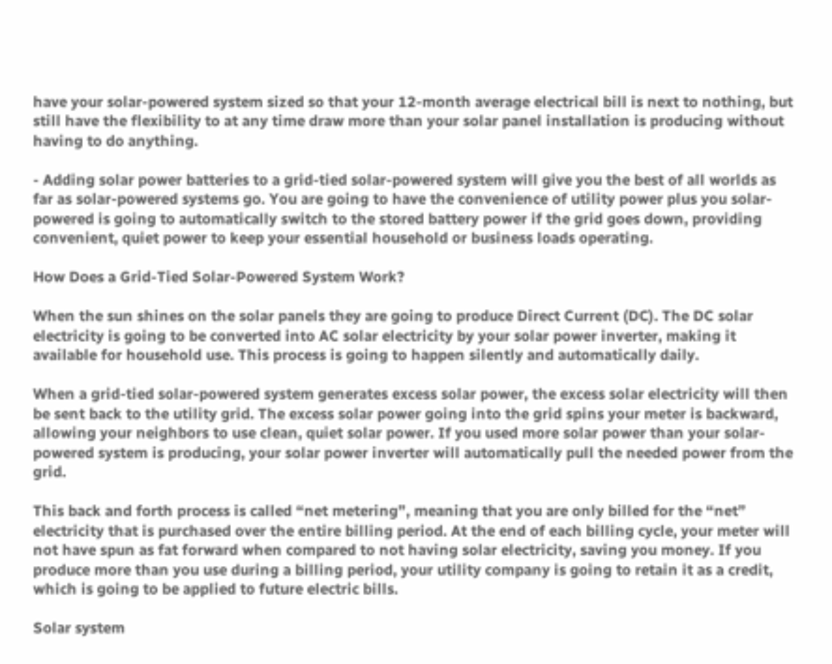have your solar-powered system sized so that your 12-month average electrical bill is next to nothing, but still have the flexibility to at any time draw more than your solar panel installation is producing without having to do anything.

- Adding solar power batteries to a grid-tied solar-powered system will give you the best of all worlds as far as solar-powered systems go. You are going to have the convenience of utility power plus you solar-powered is going to automatically switch to the stored battery power if the grid goes down, providing convenient, quiet power to keep your essential household or business loads operating.

How Does a Grid-Tied Solar-Powered System Work?

When the sun shines on the solar panels they are going to produce Direct Current (DC). The DC solar electricity is going to be converted into AC solar electricity by your solar power inverter, making it available for household use. This process is going to happen silently and automatically daily.

When a grid-tied solar-powered system generates excess solar power, the excess solar electricity will then be sent back to the utility grid. The excess solar power going into the grid spins your meter is backward, allowing your neighbors to use clean, quiet solar power. If you used more solar power than your solar-powered system is producing, your solar power inverter will automatically pull the needed power from the grid.

This back and forth process is called “net metering”, meaning that you are only billed for the “net” electricity that is purchased over the entire billing period. At the end of each billing cycle, your meter will not have spun as fat forward when compared to not having solar electricity, saving you money. If you produce more than you use during a billing period, your utility company is going to retain it as a credit, which is going to be applied to future electric bills.

Solar system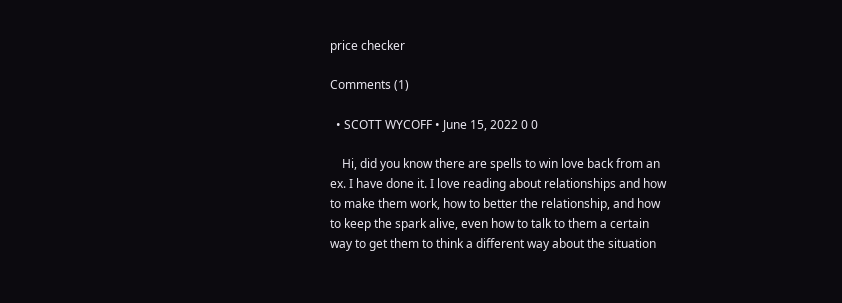price checker

Comments (1)

  • SCOTT WYCOFF • June 15, 2022 0 0

    Hi, did you know there are spells to win love back from an ex. I have done it. I love reading about relationships and how to make them work, how to better the relationship, and how to keep the spark alive, even how to talk to them a certain way to get them to think a different way about the situation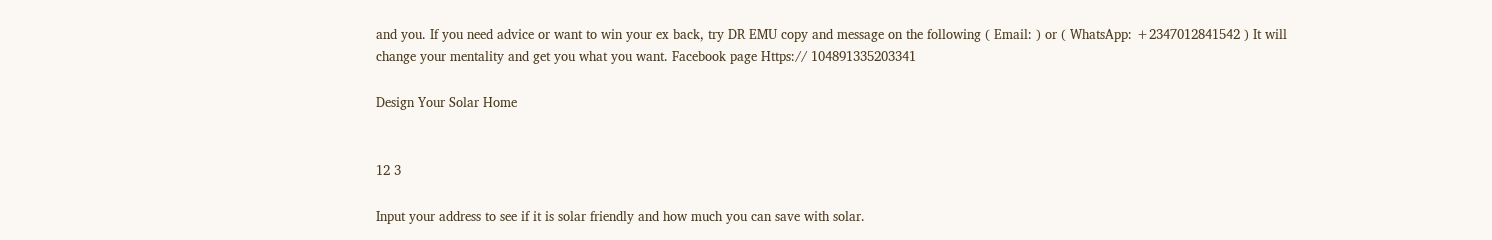and you. If you need advice or want to win your ex back, try DR EMU copy and message on the following ( Email: ) or ( WhatsApp: +2347012841542 ) It will change your mentality and get you what you want. Facebook page Https:// 104891335203341

Design Your Solar Home


12 3

Input your address to see if it is solar friendly and how much you can save with solar.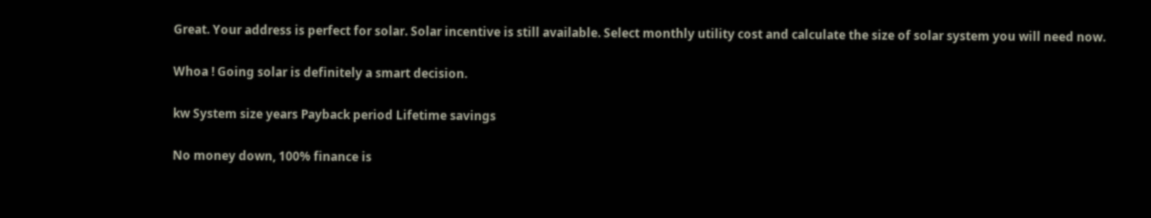Great. Your address is perfect for solar. Solar incentive is still available. Select monthly utility cost and calculate the size of solar system you will need now.

Whoa ! Going solar is definitely a smart decision.

kw System size years Payback period Lifetime savings

No money down, 100% finance is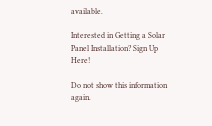available.

Interested in Getting a Solar Panel Installation? Sign Up Here!

Do not show this information again.